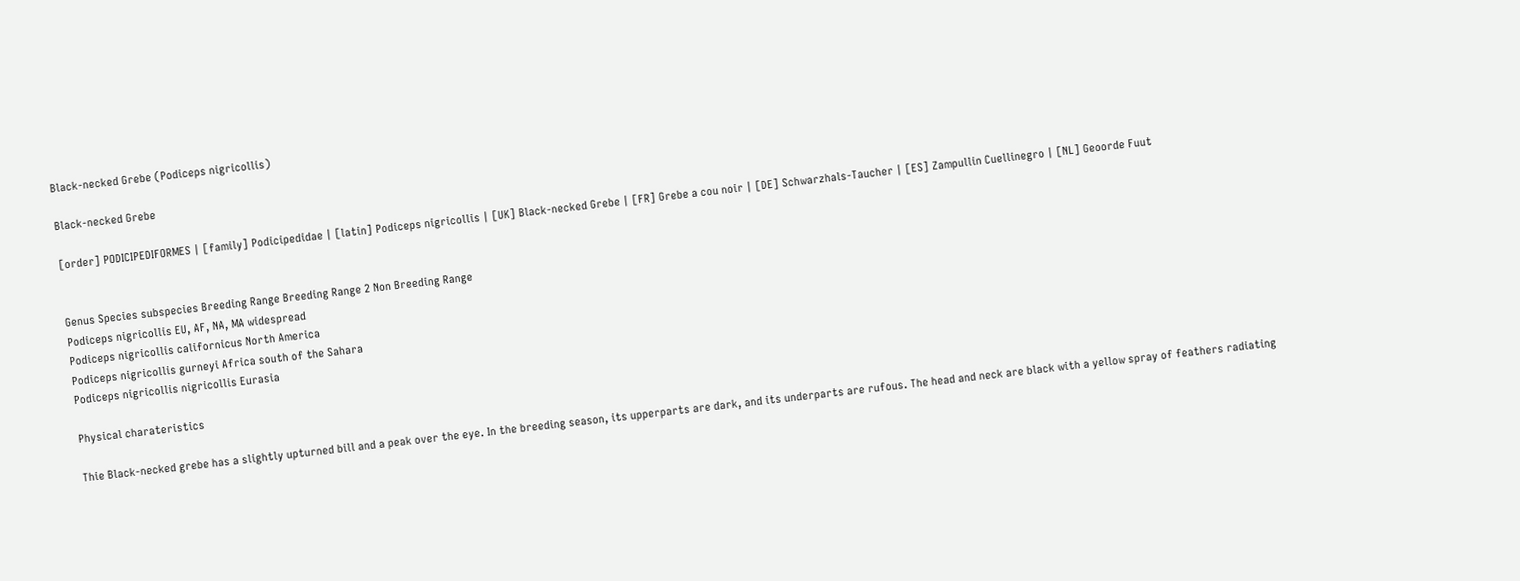Black-necked Grebe (Podiceps nigricollis)

Black-necked Grebe

[order] PODICIPEDIFORMES | [family] Podicipedidae | [latin] Podiceps nigricollis | [UK] Black-necked Grebe | [FR] Grebe a cou noir | [DE] Schwarzhals-Taucher | [ES] Zampullin Cuellinegro | [NL] Geoorde Fuut


Genus Species subspecies Breeding Range Breeding Range 2 Non Breeding Range
Podiceps nigricollis EU, AF, NA, MA widespread
Podiceps nigricollis californicus North America
Podiceps nigricollis gurneyi Africa south of the Sahara
Podiceps nigricollis nigricollis Eurasia

Physical charateristics

Thie Black-necked grebe has a slightly upturned bill and a peak over the eye. In the breeding season, its upperparts are dark, and its underparts are rufous. The head and neck are black with a yellow spray of feathers radiating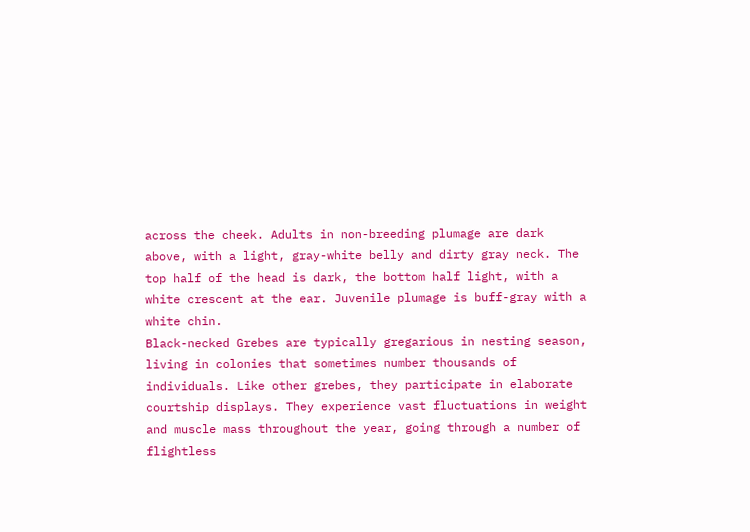across the cheek. Adults in non-breeding plumage are dark above, with a light, gray-white belly and dirty gray neck. The top half of the head is dark, the bottom half light, with a white crescent at the ear. Juvenile plumage is buff-gray with a white chin.
Black-necked Grebes are typically gregarious in nesting season, living in colonies that sometimes number thousands of individuals. Like other grebes, they participate in elaborate courtship displays. They experience vast fluctuations in weight and muscle mass throughout the year, going through a number of flightless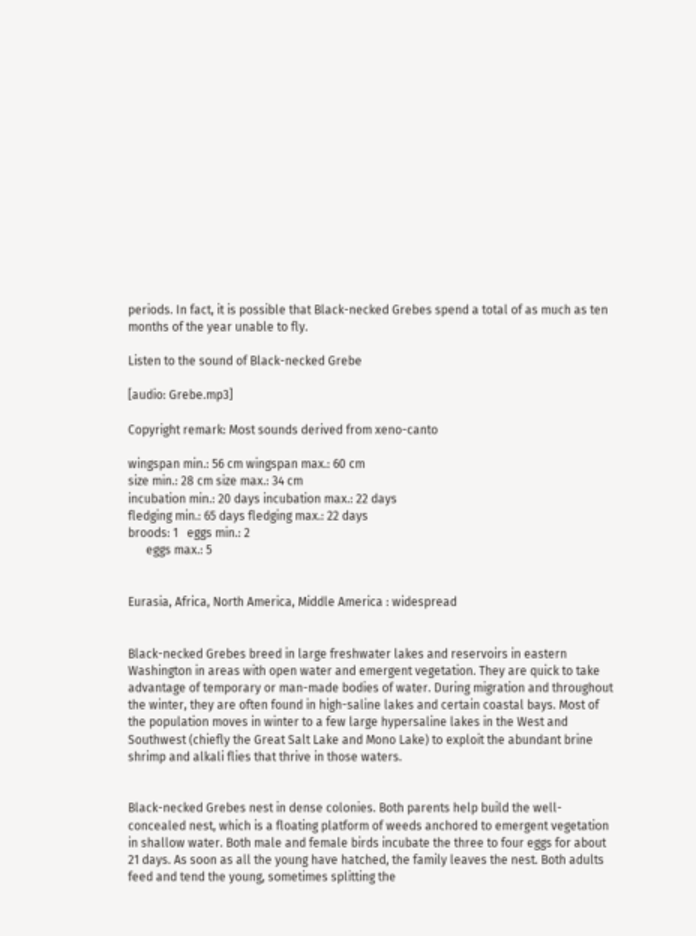periods. In fact, it is possible that Black-necked Grebes spend a total of as much as ten months of the year unable to fly.

Listen to the sound of Black-necked Grebe

[audio: Grebe.mp3]

Copyright remark: Most sounds derived from xeno-canto

wingspan min.: 56 cm wingspan max.: 60 cm
size min.: 28 cm size max.: 34 cm
incubation min.: 20 days incubation max.: 22 days
fledging min.: 65 days fledging max.: 22 days
broods: 1   eggs min.: 2
      eggs max.: 5


Eurasia, Africa, North America, Middle America : widespread


Black-necked Grebes breed in large freshwater lakes and reservoirs in eastern Washington in areas with open water and emergent vegetation. They are quick to take advantage of temporary or man-made bodies of water. During migration and throughout the winter, they are often found in high-saline lakes and certain coastal bays. Most of the population moves in winter to a few large hypersaline lakes in the West and Southwest (chiefly the Great Salt Lake and Mono Lake) to exploit the abundant brine shrimp and alkali flies that thrive in those waters.


Black-necked Grebes nest in dense colonies. Both parents help build the well-concealed nest, which is a floating platform of weeds anchored to emergent vegetation in shallow water. Both male and female birds incubate the three to four eggs for about 21 days. As soon as all the young have hatched, the family leaves the nest. Both adults feed and tend the young, sometimes splitting the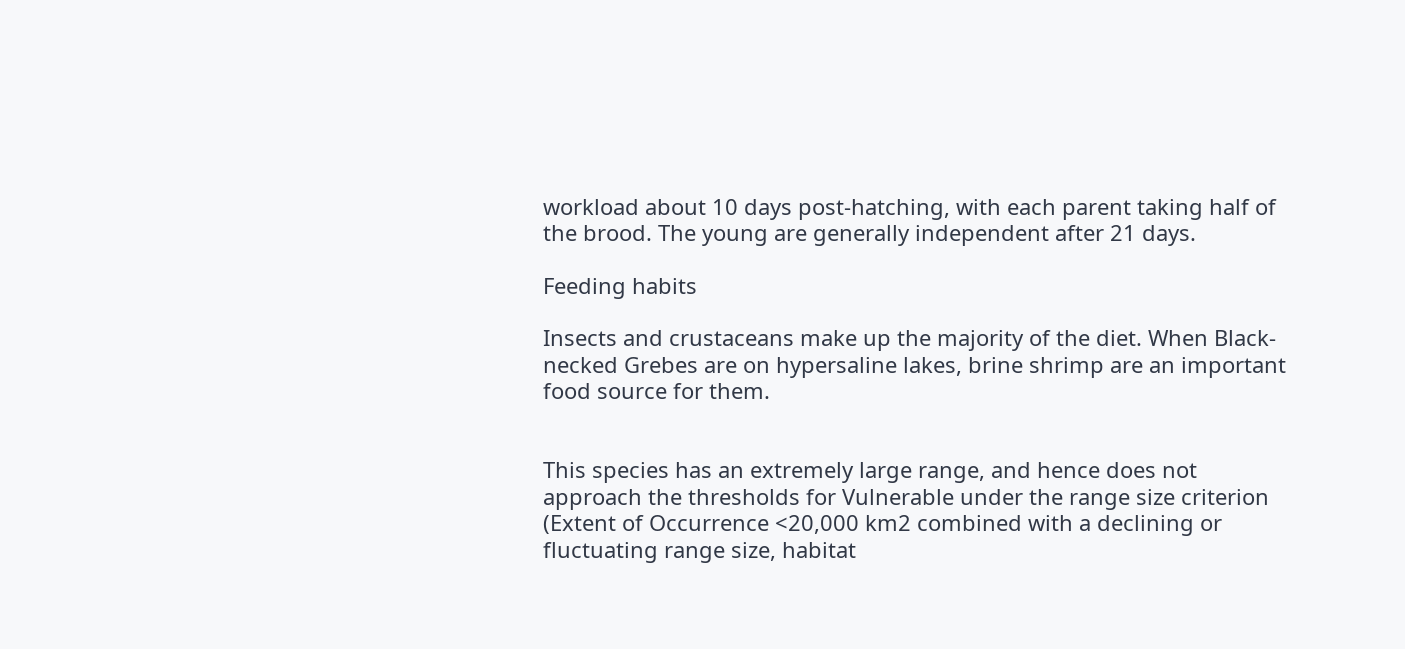workload about 10 days post-hatching, with each parent taking half of the brood. The young are generally independent after 21 days.

Feeding habits

Insects and crustaceans make up the majority of the diet. When Black-necked Grebes are on hypersaline lakes, brine shrimp are an important food source for them.


This species has an extremely large range, and hence does not approach the thresholds for Vulnerable under the range size criterion (Extent of Occurrence <20,000 km2 combined with a declining or fluctuating range size, habitat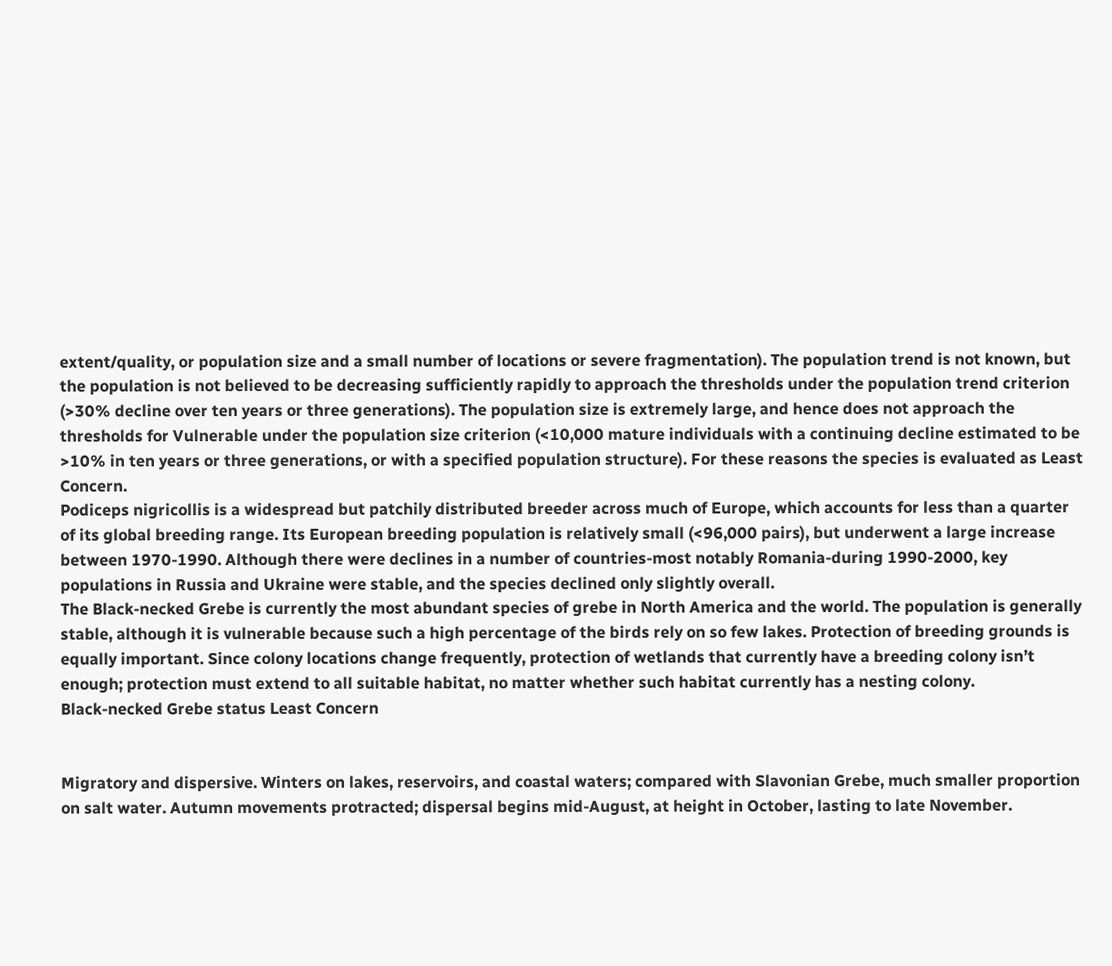extent/quality, or population size and a small number of locations or severe fragmentation). The population trend is not known, but the population is not believed to be decreasing sufficiently rapidly to approach the thresholds under the population trend criterion (>30% decline over ten years or three generations). The population size is extremely large, and hence does not approach the thresholds for Vulnerable under the population size criterion (<10,000 mature individuals with a continuing decline estimated to be >10% in ten years or three generations, or with a specified population structure). For these reasons the species is evaluated as Least Concern.
Podiceps nigricollis is a widespread but patchily distributed breeder across much of Europe, which accounts for less than a quarter of its global breeding range. Its European breeding population is relatively small (<96,000 pairs), but underwent a large increase between 1970-1990. Although there were declines in a number of countries-most notably Romania-during 1990-2000, key populations in Russia and Ukraine were stable, and the species declined only slightly overall.
The Black-necked Grebe is currently the most abundant species of grebe in North America and the world. The population is generally stable, although it is vulnerable because such a high percentage of the birds rely on so few lakes. Protection of breeding grounds is equally important. Since colony locations change frequently, protection of wetlands that currently have a breeding colony isn’t enough; protection must extend to all suitable habitat, no matter whether such habitat currently has a nesting colony.
Black-necked Grebe status Least Concern


Migratory and dispersive. Winters on lakes, reservoirs, and coastal waters; compared with Slavonian Grebe, much smaller proportion on salt water. Autumn movements protracted; dispersal begins mid-August, at height in October, lasting to late November.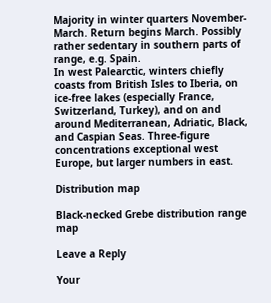Majority in winter quarters November-March. Return begins March. Possibly rather sedentary in southern parts of range, e.g. Spain.
In west Palearctic, winters chiefly coasts from British Isles to Iberia, on ice-free lakes (especially France, Switzerland, Turkey), and on and around Mediterranean, Adriatic, Black, and Caspian Seas. Three-figure concentrations exceptional west Europe, but larger numbers in east.

Distribution map

Black-necked Grebe distribution range map

Leave a Reply

Your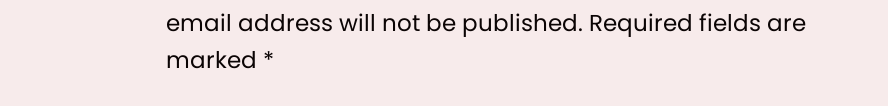email address will not be published. Required fields are marked *